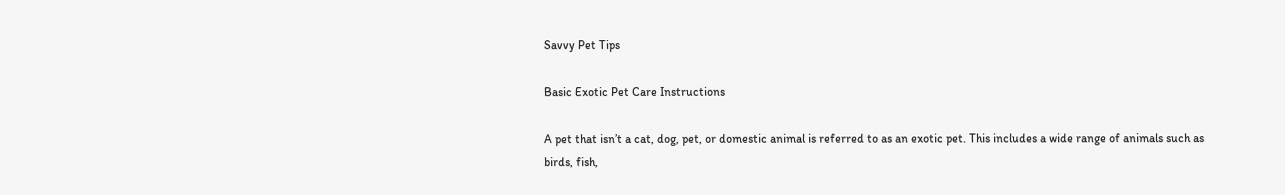Savvy Pet Tips

Basic Exotic Pet Care Instructions

A pet that isn’t a cat, dog, pet, or domestic animal is referred to as an exotic pet. This includes a wide range of animals such as birds, fish,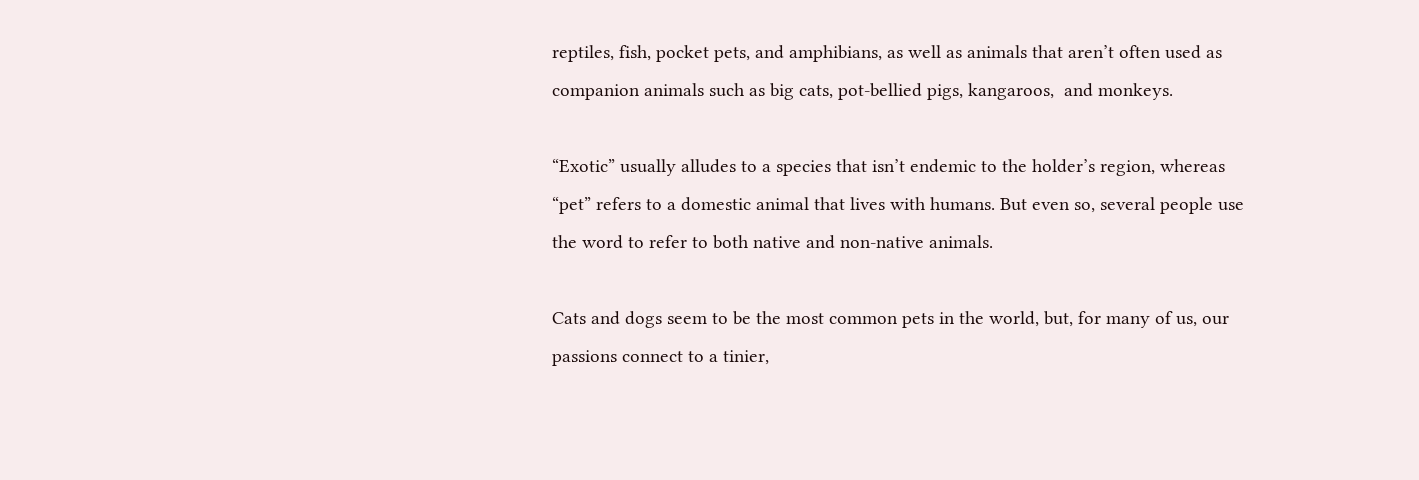reptiles, fish, pocket pets, and amphibians, as well as animals that aren’t often used as companion animals such as big cats, pot-bellied pigs, kangaroos,  and monkeys.

“Exotic” usually alludes to a species that isn’t endemic to the holder’s region, whereas “pet” refers to a domestic animal that lives with humans. But even so, several people use the word to refer to both native and non-native animals.

Cats and dogs seem to be the most common pets in the world, but, for many of us, our passions connect to a tinier,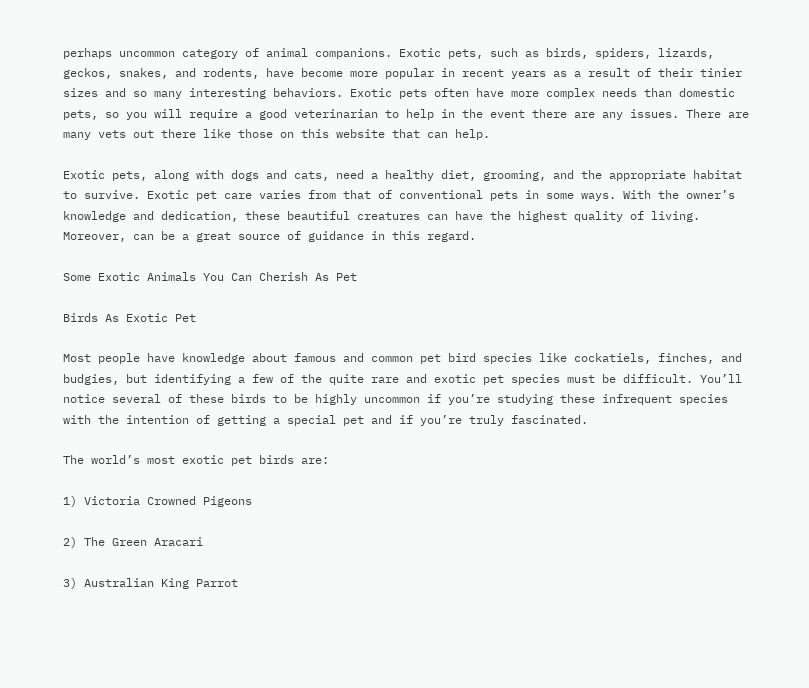perhaps uncommon category of animal companions. Exotic pets, such as birds, spiders, lizards, geckos, snakes, and rodents, have become more popular in recent years as a result of their tinier sizes and so many interesting behaviors. Exotic pets often have more complex needs than domestic pets, so you will require a good veterinarian to help in the event there are any issues. There are many vets out there like those on this website that can help.

Exotic pets, along with dogs and cats, need a healthy diet, grooming, and the appropriate habitat to survive. Exotic pet care varies from that of conventional pets in some ways. With the owner’s knowledge and dedication, these beautiful creatures can have the highest quality of living. Moreover, can be a great source of guidance in this regard.

Some Exotic Animals You Can Cherish As Pet

Birds As Exotic Pet

Most people have knowledge about famous and common pet bird species like cockatiels, finches, and budgies, but identifying a few of the quite rare and exotic pet species must be difficult. You’ll notice several of these birds to be highly uncommon if you’re studying these infrequent species with the intention of getting a special pet and if you’re truly fascinated.

The world’s most exotic pet birds are:

1) Victoria Crowned Pigeons

2) The Green Aracari

3) Australian King Parrot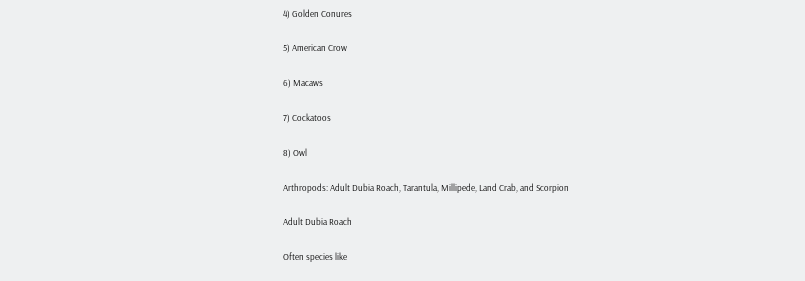4) Golden Conures

5) American Crow

6) Macaws

7) Cockatoos

8) Owl

Arthropods: Adult Dubia Roach, Tarantula, Millipede, Land Crab, and Scorpion

Adult Dubia Roach

Often species like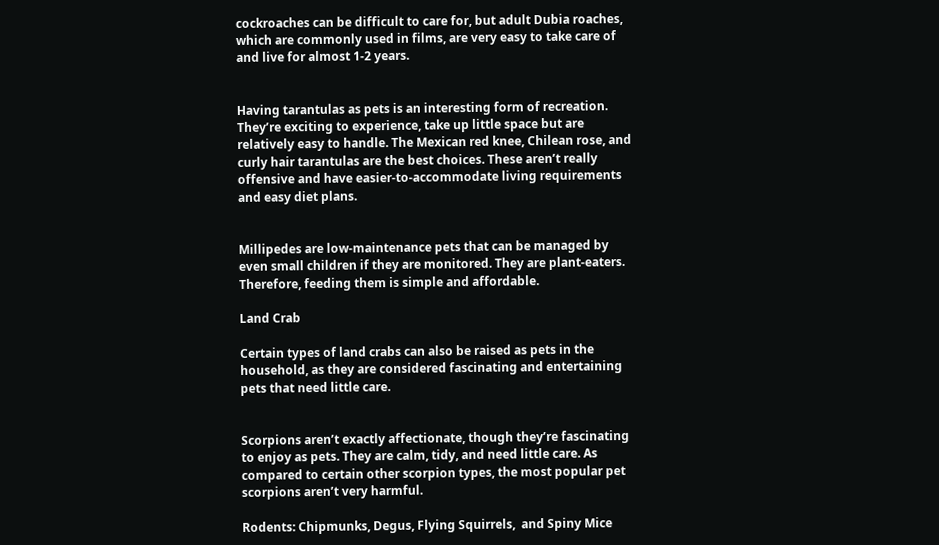cockroaches can be difficult to care for, but adult Dubia roaches, which are commonly used in films, are very easy to take care of and live for almost 1-2 years.


Having tarantulas as pets is an interesting form of recreation. They’re exciting to experience, take up little space but are relatively easy to handle. The Mexican red knee, Chilean rose, and curly hair tarantulas are the best choices. These aren’t really offensive and have easier-to-accommodate living requirements and easy diet plans.


Millipedes are low-maintenance pets that can be managed by even small children if they are monitored. They are plant-eaters. Therefore, feeding them is simple and affordable.

Land Crab

Certain types of land crabs can also be raised as pets in the household, as they are considered fascinating and entertaining pets that need little care.


Scorpions aren’t exactly affectionate, though they’re fascinating to enjoy as pets. They are calm, tidy, and need little care. As compared to certain other scorpion types, the most popular pet scorpions aren’t very harmful.

Rodents: Chipmunks, Degus, Flying Squirrels,  and Spiny Mice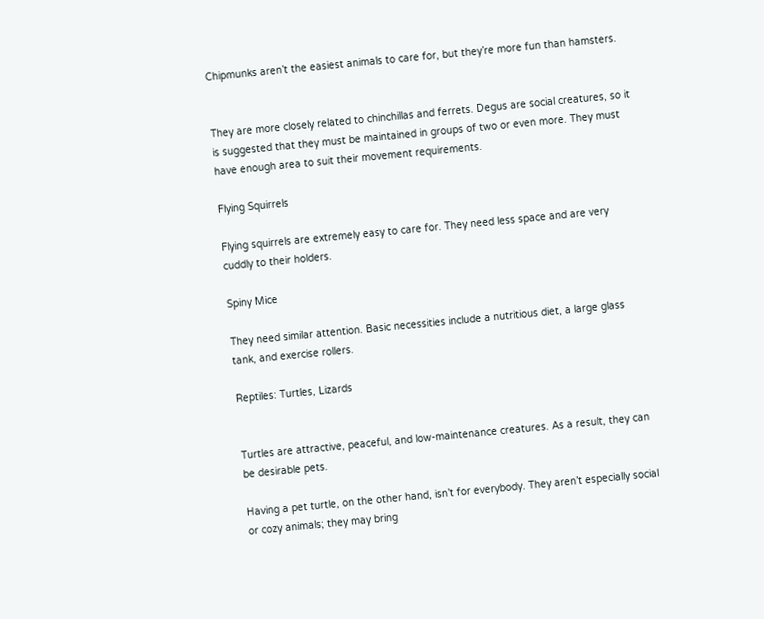Chipmunks aren’t the easiest animals to care for, but they’re more fun than hamsters.


They are more closely related to chinchillas and ferrets. Degus are social creatures, so it is suggested that they must be maintained in groups of two or even more. They must have enough area to suit their movement requirements.

Flying Squirrels

Flying squirrels are extremely easy to care for. They need less space and are very cuddly to their holders.

Spiny Mice

They need similar attention. Basic necessities include a nutritious diet, a large glass tank, and exercise rollers.

Reptiles: Turtles, Lizards


Turtles are attractive, peaceful, and low-maintenance creatures. As a result, they can be desirable pets.

Having a pet turtle, on the other hand, isn’t for everybody. They aren’t especially social or cozy animals; they may bring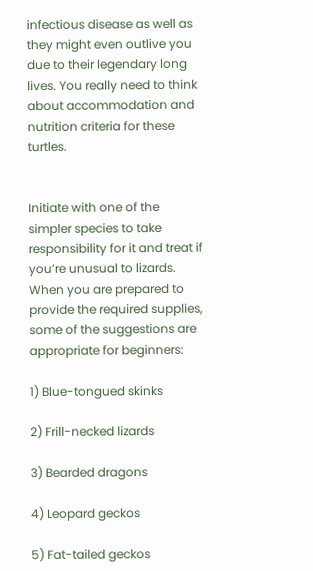infectious disease as well as they might even outlive you due to their legendary long lives. You really need to think about accommodation and nutrition criteria for these turtles.


Initiate with one of the simpler species to take responsibility for it and treat if you’re unusual to lizards. When you are prepared to provide the required supplies, some of the suggestions are appropriate for beginners:

1) Blue-tongued skinks

2) Frill-necked lizards

3) Bearded dragons

4) Leopard geckos

5) Fat-tailed geckos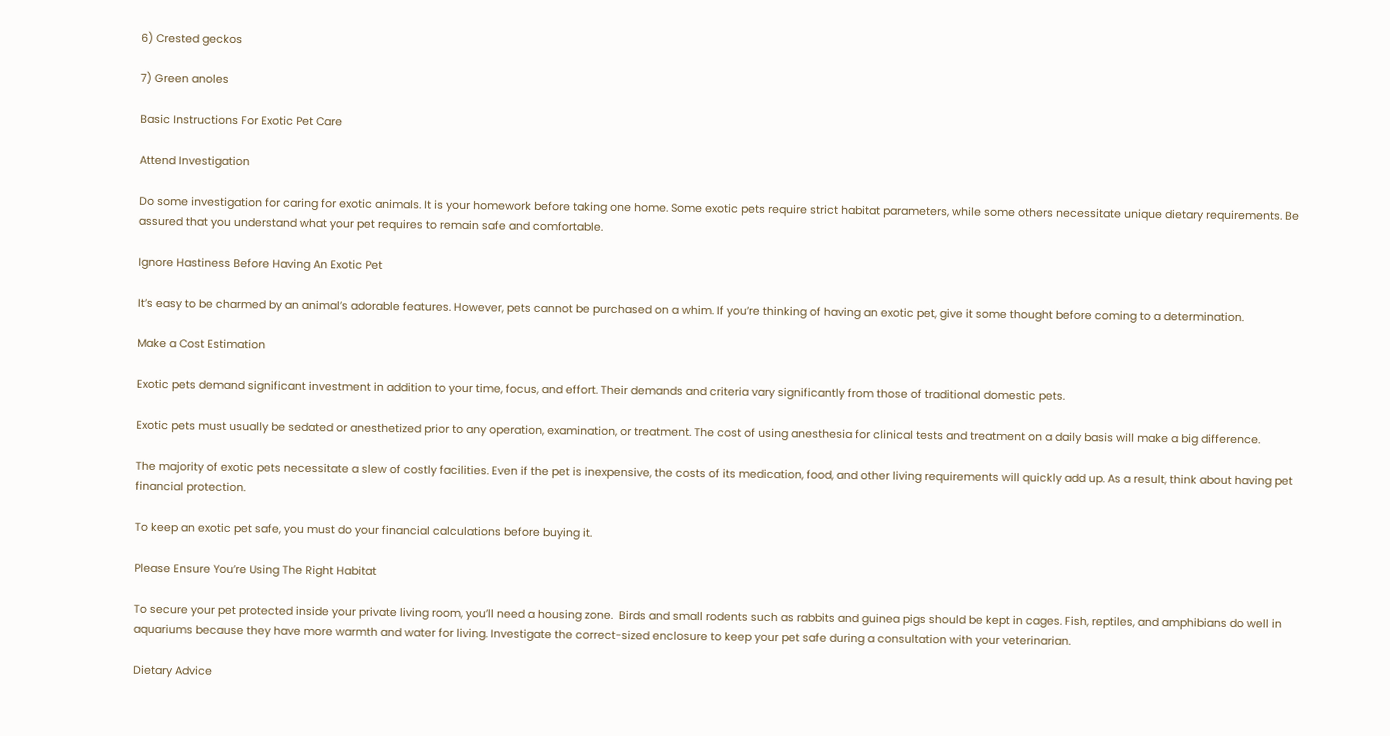6) Crested geckos

7) Green anoles

Basic Instructions For Exotic Pet Care

Attend Investigation

Do some investigation for caring for exotic animals. It is your homework before taking one home. Some exotic pets require strict habitat parameters, while some others necessitate unique dietary requirements. Be assured that you understand what your pet requires to remain safe and comfortable.

Ignore Hastiness Before Having An Exotic Pet

It’s easy to be charmed by an animal’s adorable features. However, pets cannot be purchased on a whim. If you’re thinking of having an exotic pet, give it some thought before coming to a determination.

Make a Cost Estimation

Exotic pets demand significant investment in addition to your time, focus, and effort. Their demands and criteria vary significantly from those of traditional domestic pets.

Exotic pets must usually be sedated or anesthetized prior to any operation, examination, or treatment. The cost of using anesthesia for clinical tests and treatment on a daily basis will make a big difference.

The majority of exotic pets necessitate a slew of costly facilities. Even if the pet is inexpensive, the costs of its medication, food, and other living requirements will quickly add up. As a result, think about having pet financial protection.

To keep an exotic pet safe, you must do your financial calculations before buying it.

Please Ensure You’re Using The Right Habitat

To secure your pet protected inside your private living room, you’ll need a housing zone.  Birds and small rodents such as rabbits and guinea pigs should be kept in cages. Fish, reptiles, and amphibians do well in aquariums because they have more warmth and water for living. Investigate the correct-sized enclosure to keep your pet safe during a consultation with your veterinarian.

Dietary Advice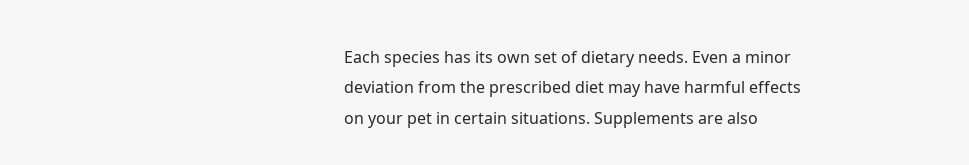Each species has its own set of dietary needs. Even a minor deviation from the prescribed diet may have harmful effects on your pet in certain situations. Supplements are also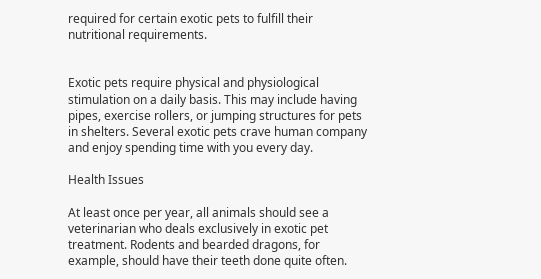required for certain exotic pets to fulfill their nutritional requirements.


Exotic pets require physical and physiological stimulation on a daily basis. This may include having pipes, exercise rollers, or jumping structures for pets in shelters. Several exotic pets crave human company and enjoy spending time with you every day.

Health Issues

At least once per year, all animals should see a veterinarian who deals exclusively in exotic pet treatment. Rodents and bearded dragons, for example, should have their teeth done quite often.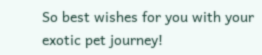So best wishes for you with your exotic pet journey!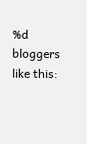%d bloggers like this: